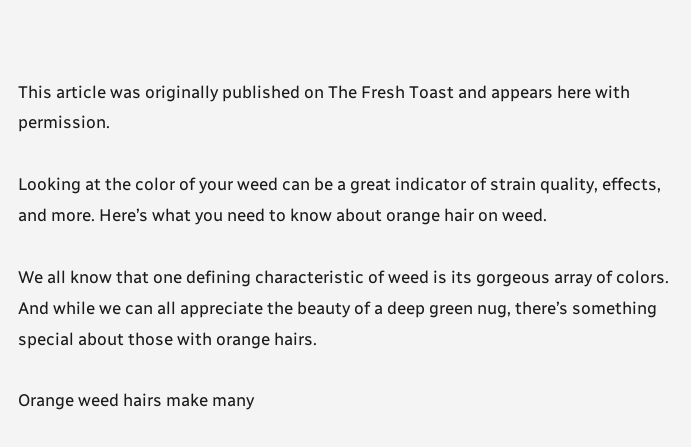This article was originally published on The Fresh Toast and appears here with permission.

Looking at the color of your weed can be a great indicator of strain quality, effects, and more. Here’s what you need to know about orange hair on weed.

We all know that one defining characteristic of weed is its gorgeous array of colors. And while we can all appreciate the beauty of a deep green nug, there’s something special about those with orange hairs.

Orange weed hairs make many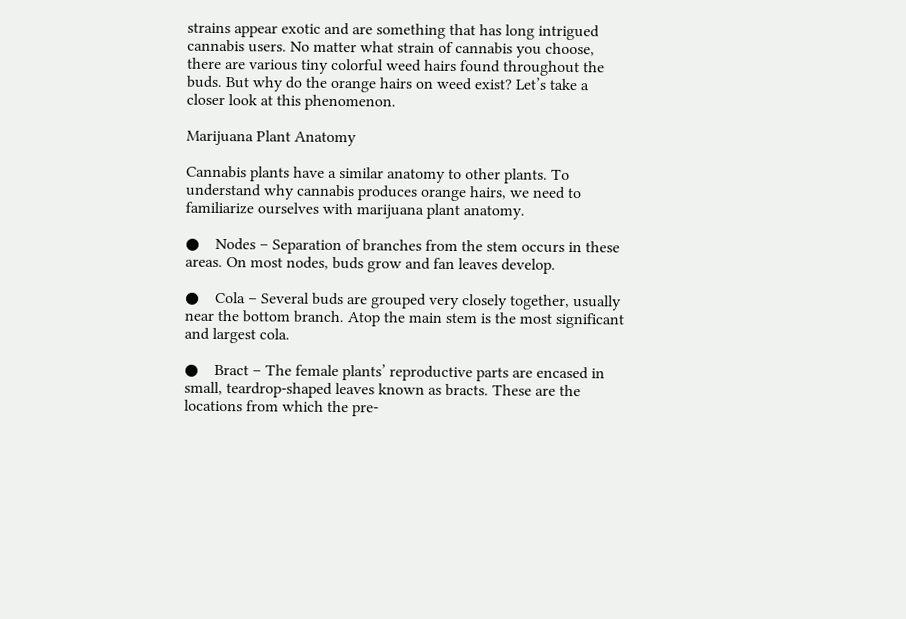strains appear exotic and are something that has long intrigued cannabis users. No matter what strain of cannabis you choose, there are various tiny colorful weed hairs found throughout the buds. But why do the orange hairs on weed exist? Let’s take a closer look at this phenomenon.

Marijuana Plant Anatomy

Cannabis plants have a similar anatomy to other plants. To understand why cannabis produces orange hairs, we need to familiarize ourselves with marijuana plant anatomy.

●    Nodes – Separation of branches from the stem occurs in these areas. On most nodes, buds grow and fan leaves develop.

●    Cola – Several buds are grouped very closely together, usually near the bottom branch. Atop the main stem is the most significant and largest cola.

●    Bract – The female plants’ reproductive parts are encased in small, teardrop-shaped leaves known as bracts. These are the locations from which the pre-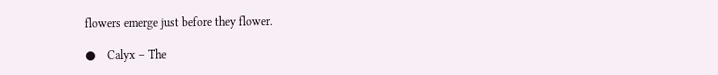flowers emerge just before they flower.

●    Calyx – The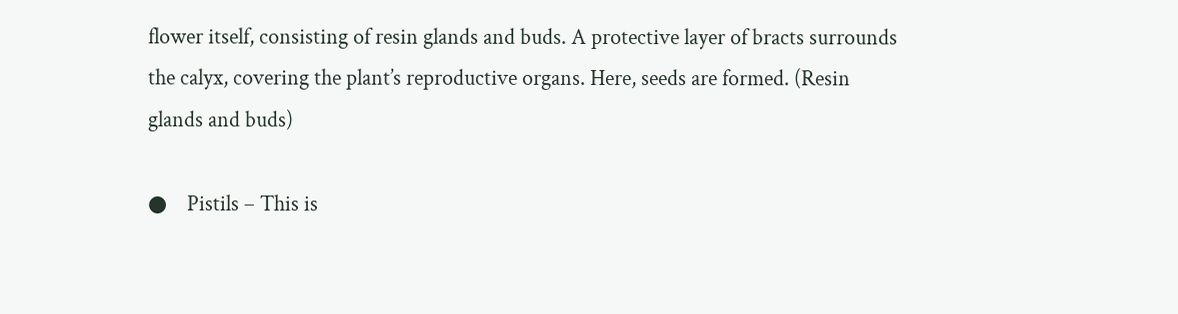flower itself, consisting of resin glands and buds. A protective layer of bracts surrounds the calyx, covering the plant’s reproductive organs. Here, seeds are formed. (Resin glands and buds)

●    Pistils – This is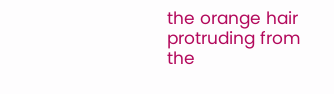the orange hair protruding from the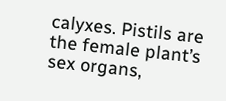calyxes. Pistils are the female plant’s sex organs,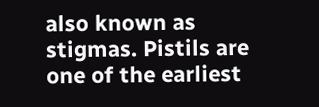also known as stigmas. Pistils are one of the earliest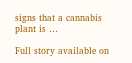signs that a cannabis plant is …

Full story available on